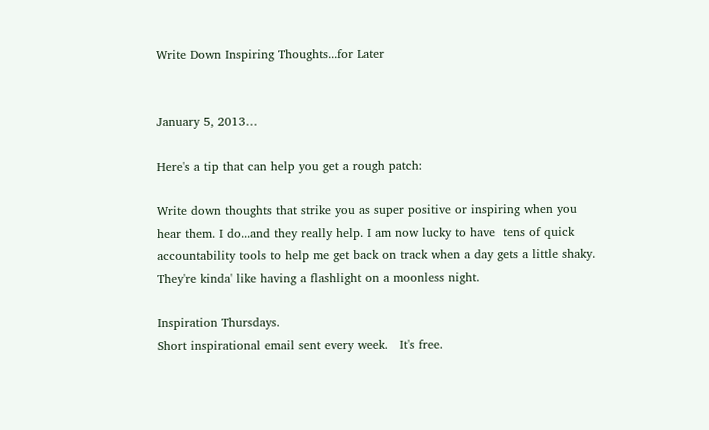Write Down Inspiring Thoughts...for Later


January 5, 2013…

Here's a tip that can help you get a rough patch:

Write down thoughts that strike you as super positive or inspiring when you hear them. I do...and they really help. I am now lucky to have  tens of quick accountability tools to help me get back on track when a day gets a little shaky. They're kinda' like having a flashlight on a moonless night.

Inspiration Thursdays.
Short inspirational email sent every week.   It's free.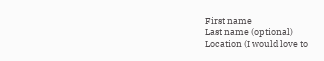First name
Last name (optional)
Location (I would love to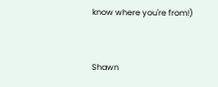know where you're from!)


Shawn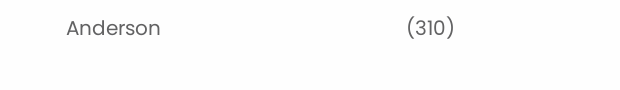Anderson                                                 (310)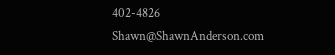402-4826                                  Shawn@ShawnAnderson.com